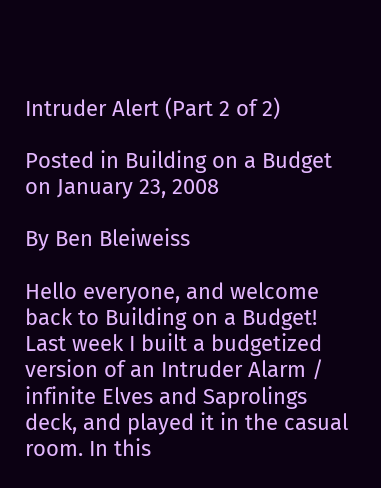Intruder Alert (Part 2 of 2)

Posted in Building on a Budget on January 23, 2008

By Ben Bleiweiss

Hello everyone, and welcome back to Building on a Budget! Last week I built a budgetized version of an Intruder Alarm / infinite Elves and Saprolings deck, and played it in the casual room. In this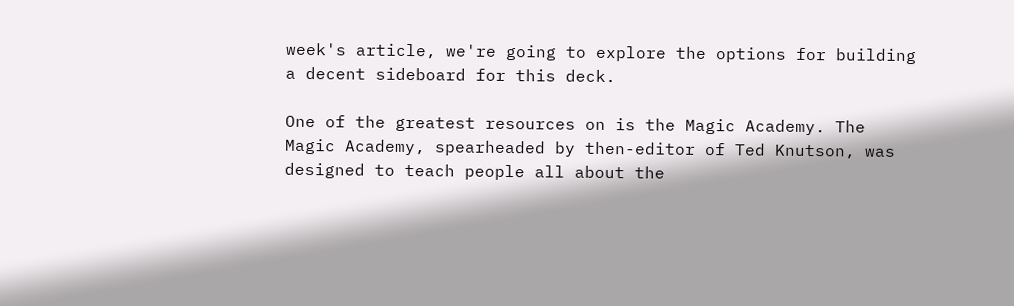week's article, we're going to explore the options for building a decent sideboard for this deck.

One of the greatest resources on is the Magic Academy. The Magic Academy, spearheaded by then-editor of Ted Knutson, was designed to teach people all about the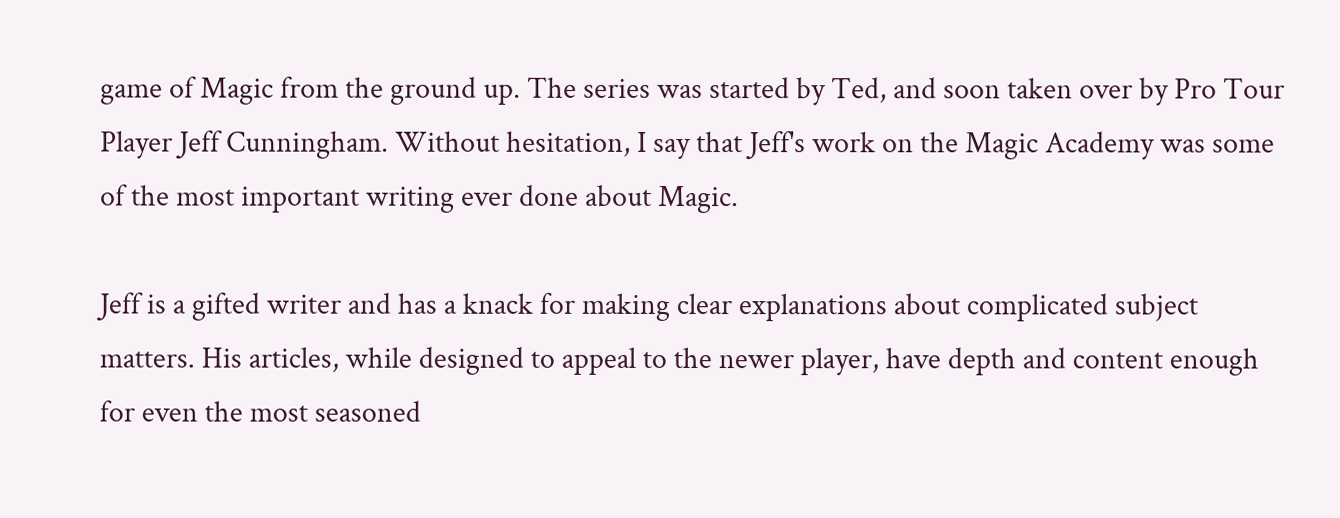game of Magic from the ground up. The series was started by Ted, and soon taken over by Pro Tour Player Jeff Cunningham. Without hesitation, I say that Jeff's work on the Magic Academy was some of the most important writing ever done about Magic.

Jeff is a gifted writer and has a knack for making clear explanations about complicated subject matters. His articles, while designed to appeal to the newer player, have depth and content enough for even the most seasoned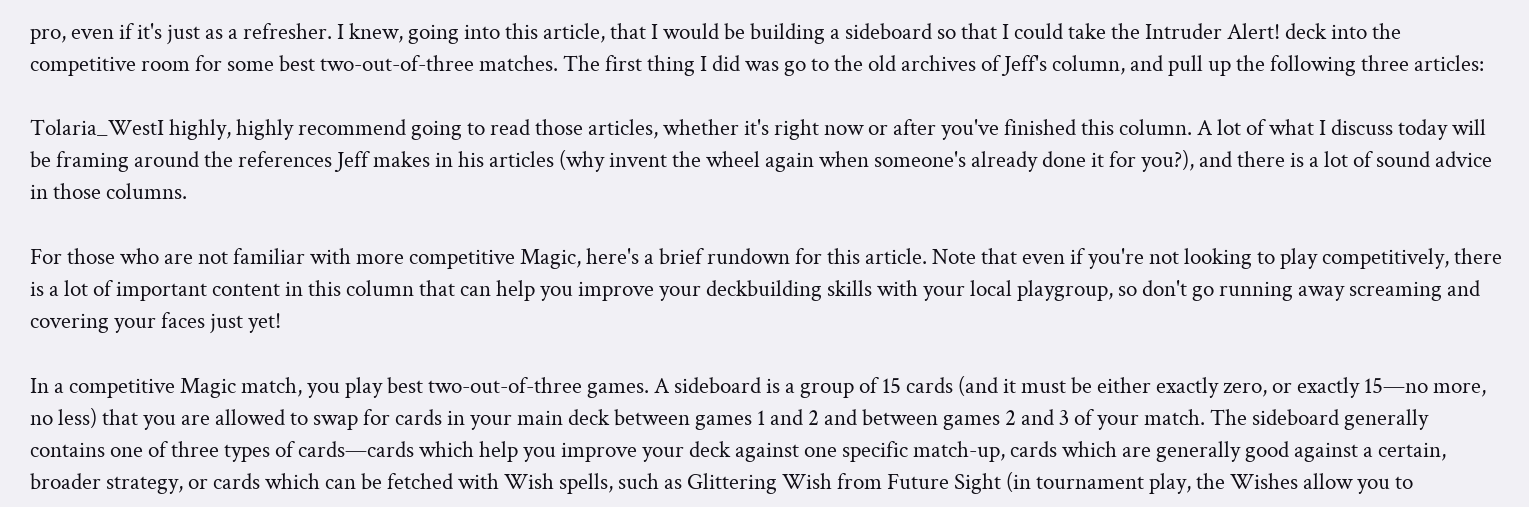pro, even if it's just as a refresher. I knew, going into this article, that I would be building a sideboard so that I could take the Intruder Alert! deck into the competitive room for some best two-out-of-three matches. The first thing I did was go to the old archives of Jeff's column, and pull up the following three articles:

Tolaria_WestI highly, highly recommend going to read those articles, whether it's right now or after you've finished this column. A lot of what I discuss today will be framing around the references Jeff makes in his articles (why invent the wheel again when someone's already done it for you?), and there is a lot of sound advice in those columns.

For those who are not familiar with more competitive Magic, here's a brief rundown for this article. Note that even if you're not looking to play competitively, there is a lot of important content in this column that can help you improve your deckbuilding skills with your local playgroup, so don't go running away screaming and covering your faces just yet!

In a competitive Magic match, you play best two-out-of-three games. A sideboard is a group of 15 cards (and it must be either exactly zero, or exactly 15—no more, no less) that you are allowed to swap for cards in your main deck between games 1 and 2 and between games 2 and 3 of your match. The sideboard generally contains one of three types of cards—cards which help you improve your deck against one specific match-up, cards which are generally good against a certain, broader strategy, or cards which can be fetched with Wish spells, such as Glittering Wish from Future Sight (in tournament play, the Wishes allow you to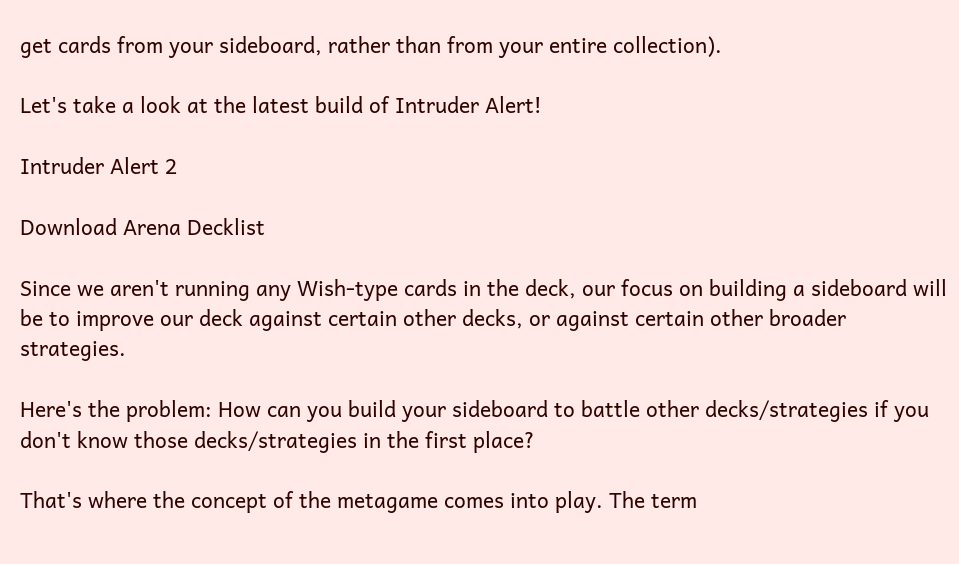get cards from your sideboard, rather than from your entire collection).

Let's take a look at the latest build of Intruder Alert!

Intruder Alert 2

Download Arena Decklist

Since we aren't running any Wish-type cards in the deck, our focus on building a sideboard will be to improve our deck against certain other decks, or against certain other broader strategies.

Here's the problem: How can you build your sideboard to battle other decks/strategies if you don't know those decks/strategies in the first place?

That's where the concept of the metagame comes into play. The term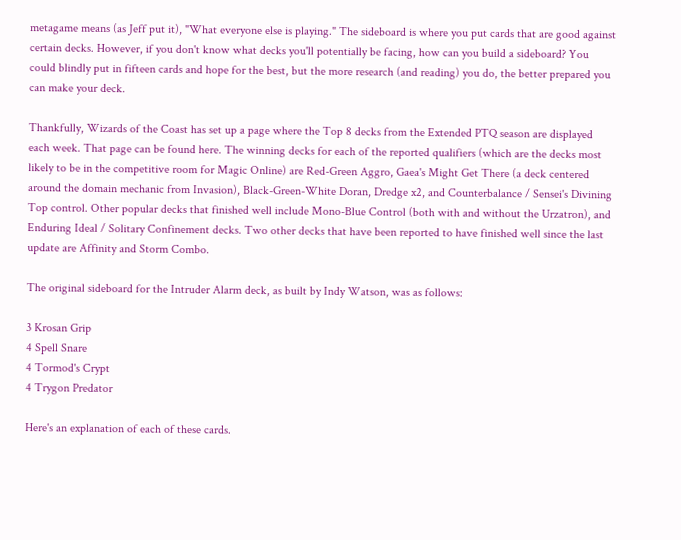metagame means (as Jeff put it), "What everyone else is playing." The sideboard is where you put cards that are good against certain decks. However, if you don't know what decks you'll potentially be facing, how can you build a sideboard? You could blindly put in fifteen cards and hope for the best, but the more research (and reading) you do, the better prepared you can make your deck.

Thankfully, Wizards of the Coast has set up a page where the Top 8 decks from the Extended PTQ season are displayed each week. That page can be found here. The winning decks for each of the reported qualifiers (which are the decks most likely to be in the competitive room for Magic Online) are Red-Green Aggro, Gaea's Might Get There (a deck centered around the domain mechanic from Invasion), Black-Green-White Doran, Dredge x2, and Counterbalance / Sensei's Divining Top control. Other popular decks that finished well include Mono-Blue Control (both with and without the Urzatron), and Enduring Ideal / Solitary Confinement decks. Two other decks that have been reported to have finished well since the last update are Affinity and Storm Combo.

The original sideboard for the Intruder Alarm deck, as built by Indy Watson, was as follows:

3 Krosan Grip
4 Spell Snare
4 Tormod's Crypt
4 Trygon Predator

Here's an explanation of each of these cards.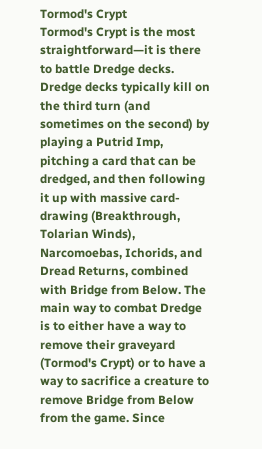Tormod's Crypt
Tormod's Crypt is the most straightforward—it is there to battle Dredge decks. Dredge decks typically kill on the third turn (and sometimes on the second) by playing a Putrid Imp, pitching a card that can be dredged, and then following it up with massive card-drawing (Breakthrough, Tolarian Winds), Narcomoebas, Ichorids, and Dread Returns, combined with Bridge from Below. The main way to combat Dredge is to either have a way to remove their graveyard (Tormod's Crypt) or to have a way to sacrifice a creature to remove Bridge from Below from the game. Since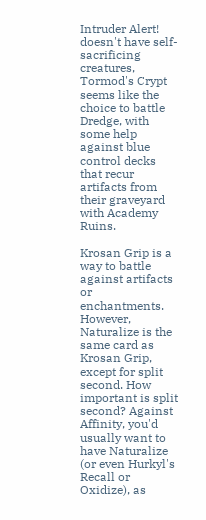Intruder Alert! doesn't have self-sacrificing creatures, Tormod's Crypt seems like the choice to battle Dredge, with some help against blue control decks that recur artifacts from their graveyard with Academy Ruins.

Krosan Grip is a way to battle against artifacts or enchantments. However, Naturalize is the same card as Krosan Grip, except for split second. How important is split second? Against Affinity, you'd usually want to have Naturalize (or even Hurkyl's Recall or Oxidize), as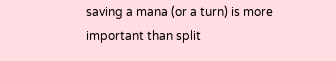saving a mana (or a turn) is more important than split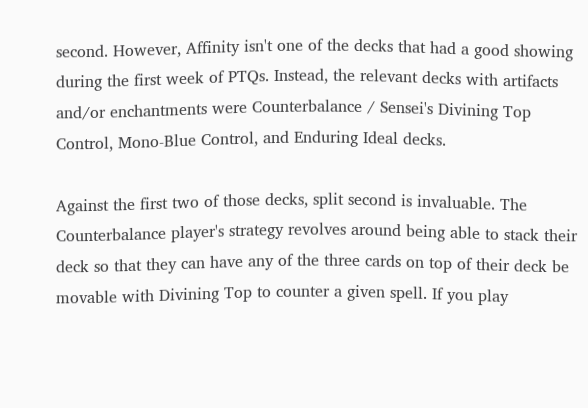second. However, Affinity isn't one of the decks that had a good showing during the first week of PTQs. Instead, the relevant decks with artifacts and/or enchantments were Counterbalance / Sensei's Divining Top Control, Mono-Blue Control, and Enduring Ideal decks.

Against the first two of those decks, split second is invaluable. The Counterbalance player's strategy revolves around being able to stack their deck so that they can have any of the three cards on top of their deck be movable with Divining Top to counter a given spell. If you play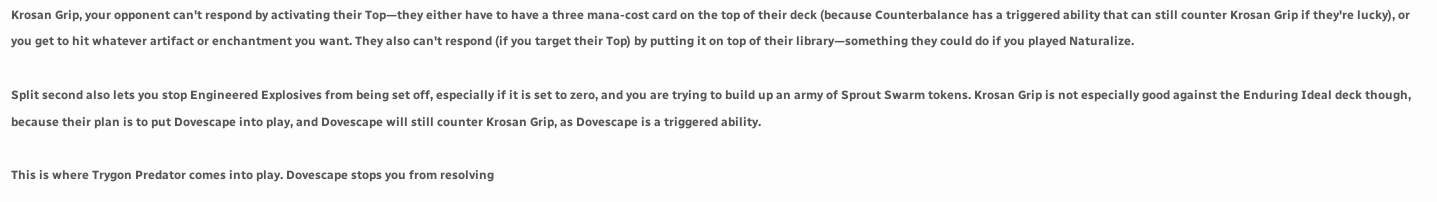Krosan Grip, your opponent can't respond by activating their Top—they either have to have a three mana-cost card on the top of their deck (because Counterbalance has a triggered ability that can still counter Krosan Grip if they're lucky), or you get to hit whatever artifact or enchantment you want. They also can't respond (if you target their Top) by putting it on top of their library—something they could do if you played Naturalize.

Split second also lets you stop Engineered Explosives from being set off, especially if it is set to zero, and you are trying to build up an army of Sprout Swarm tokens. Krosan Grip is not especially good against the Enduring Ideal deck though, because their plan is to put Dovescape into play, and Dovescape will still counter Krosan Grip, as Dovescape is a triggered ability.

This is where Trygon Predator comes into play. Dovescape stops you from resolving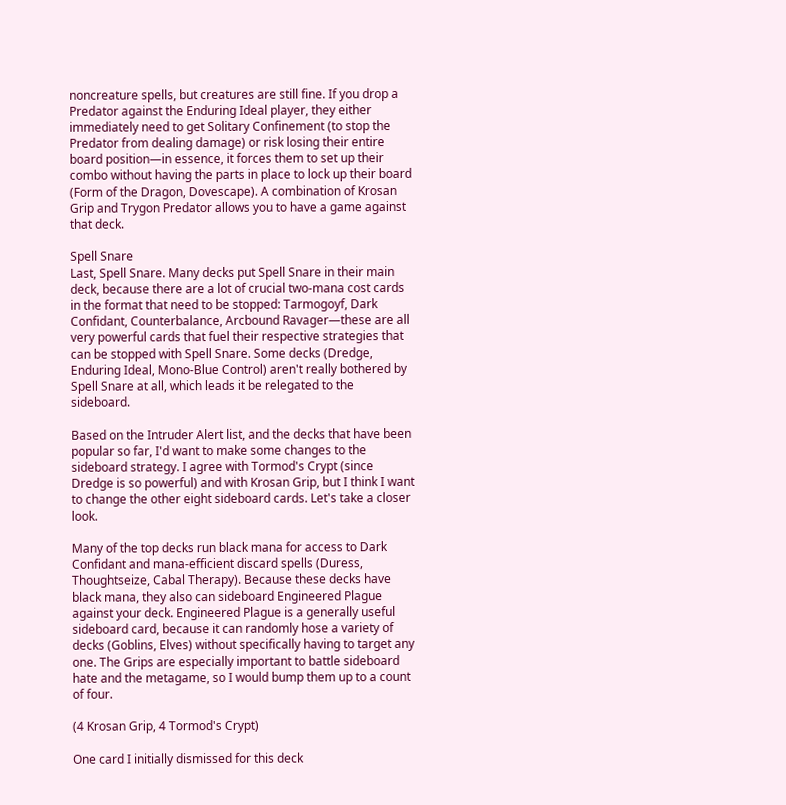noncreature spells, but creatures are still fine. If you drop a Predator against the Enduring Ideal player, they either immediately need to get Solitary Confinement (to stop the Predator from dealing damage) or risk losing their entire board position—in essence, it forces them to set up their combo without having the parts in place to lock up their board (Form of the Dragon, Dovescape). A combination of Krosan Grip and Trygon Predator allows you to have a game against that deck.

Spell Snare
Last, Spell Snare. Many decks put Spell Snare in their main deck, because there are a lot of crucial two-mana cost cards in the format that need to be stopped: Tarmogoyf, Dark Confidant, Counterbalance, Arcbound Ravager—these are all very powerful cards that fuel their respective strategies that can be stopped with Spell Snare. Some decks (Dredge, Enduring Ideal, Mono-Blue Control) aren't really bothered by Spell Snare at all, which leads it be relegated to the sideboard.

Based on the Intruder Alert list, and the decks that have been popular so far, I'd want to make some changes to the sideboard strategy. I agree with Tormod's Crypt (since Dredge is so powerful) and with Krosan Grip, but I think I want to change the other eight sideboard cards. Let's take a closer look.

Many of the top decks run black mana for access to Dark Confidant and mana-efficient discard spells (Duress, Thoughtseize, Cabal Therapy). Because these decks have black mana, they also can sideboard Engineered Plague against your deck. Engineered Plague is a generally useful sideboard card, because it can randomly hose a variety of decks (Goblins, Elves) without specifically having to target any one. The Grips are especially important to battle sideboard hate and the metagame, so I would bump them up to a count of four.

(4 Krosan Grip, 4 Tormod's Crypt)

One card I initially dismissed for this deck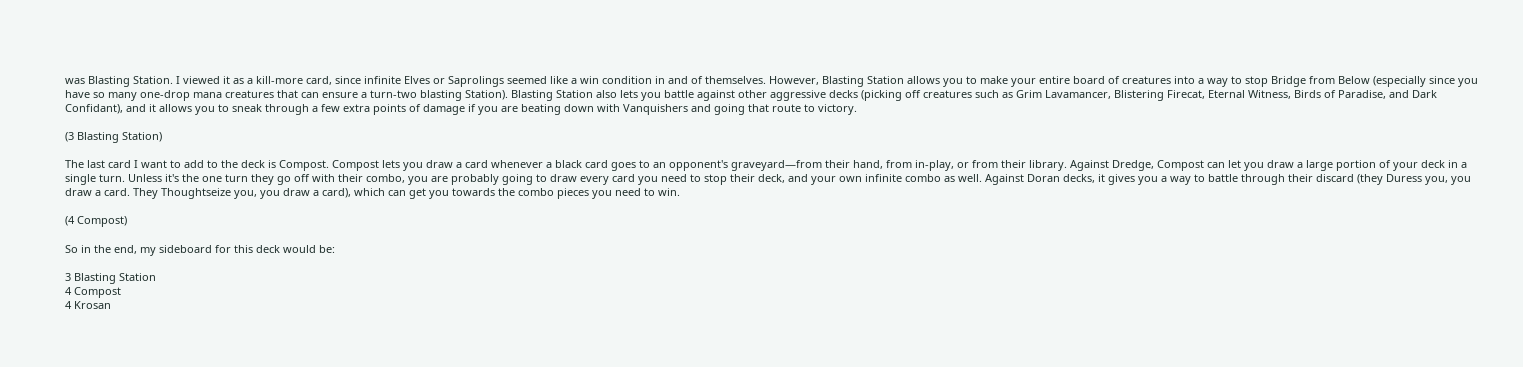was Blasting Station. I viewed it as a kill-more card, since infinite Elves or Saprolings seemed like a win condition in and of themselves. However, Blasting Station allows you to make your entire board of creatures into a way to stop Bridge from Below (especially since you have so many one-drop mana creatures that can ensure a turn-two blasting Station). Blasting Station also lets you battle against other aggressive decks (picking off creatures such as Grim Lavamancer, Blistering Firecat, Eternal Witness, Birds of Paradise, and Dark Confidant), and it allows you to sneak through a few extra points of damage if you are beating down with Vanquishers and going that route to victory.

(3 Blasting Station)

The last card I want to add to the deck is Compost. Compost lets you draw a card whenever a black card goes to an opponent's graveyard—from their hand, from in-play, or from their library. Against Dredge, Compost can let you draw a large portion of your deck in a single turn. Unless it's the one turn they go off with their combo, you are probably going to draw every card you need to stop their deck, and your own infinite combo as well. Against Doran decks, it gives you a way to battle through their discard (they Duress you, you draw a card. They Thoughtseize you, you draw a card), which can get you towards the combo pieces you need to win.

(4 Compost)

So in the end, my sideboard for this deck would be:

3 Blasting Station
4 Compost
4 Krosan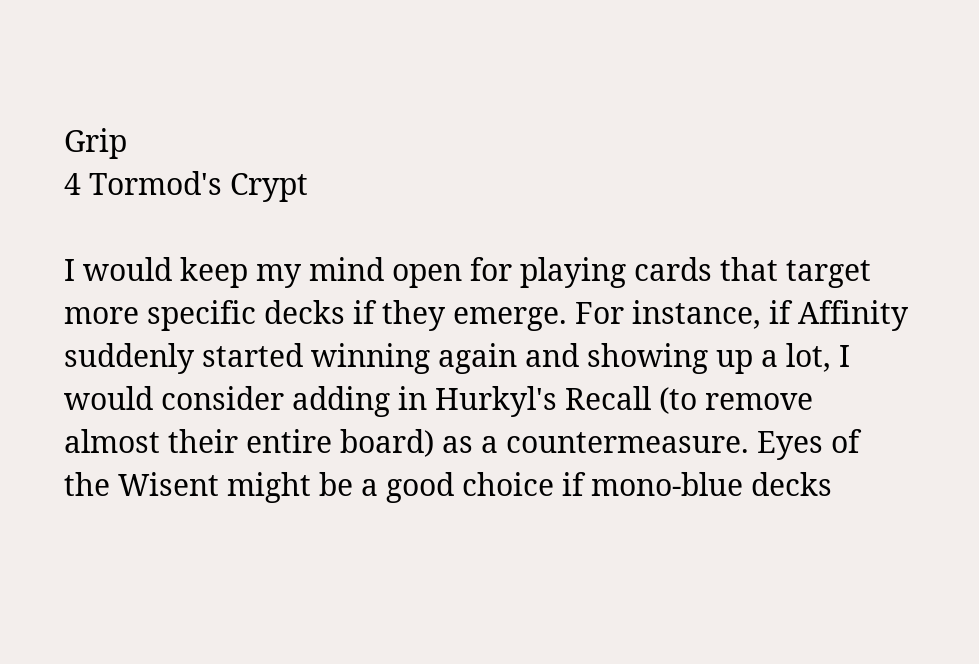Grip
4 Tormod's Crypt

I would keep my mind open for playing cards that target more specific decks if they emerge. For instance, if Affinity suddenly started winning again and showing up a lot, I would consider adding in Hurkyl's Recall (to remove almost their entire board) as a countermeasure. Eyes of the Wisent might be a good choice if mono-blue decks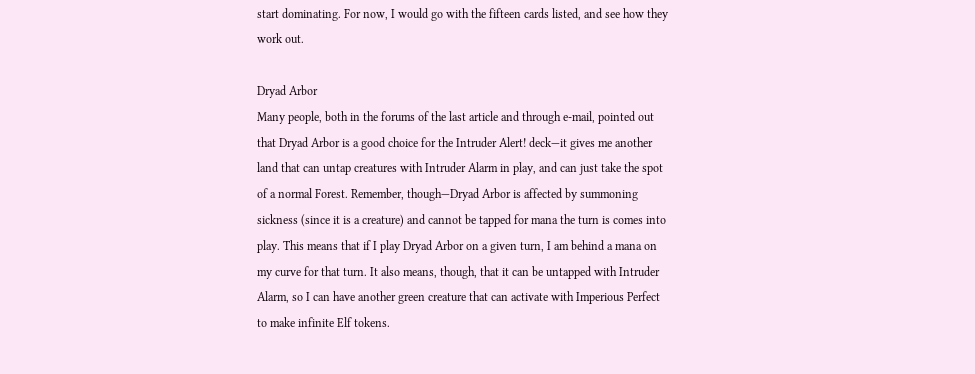start dominating. For now, I would go with the fifteen cards listed, and see how they work out.

Dryad Arbor
Many people, both in the forums of the last article and through e-mail, pointed out that Dryad Arbor is a good choice for the Intruder Alert! deck—it gives me another land that can untap creatures with Intruder Alarm in play, and can just take the spot of a normal Forest. Remember, though—Dryad Arbor is affected by summoning sickness (since it is a creature) and cannot be tapped for mana the turn is comes into play. This means that if I play Dryad Arbor on a given turn, I am behind a mana on my curve for that turn. It also means, though, that it can be untapped with Intruder Alarm, so I can have another green creature that can activate with Imperious Perfect to make infinite Elf tokens.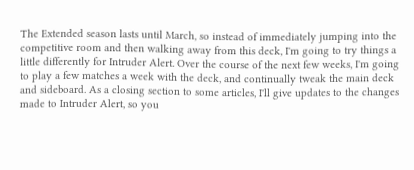The Extended season lasts until March, so instead of immediately jumping into the competitive room and then walking away from this deck, I'm going to try things a little differently for Intruder Alert. Over the course of the next few weeks, I'm going to play a few matches a week with the deck, and continually tweak the main deck and sideboard. As a closing section to some articles, I'll give updates to the changes made to Intruder Alert, so you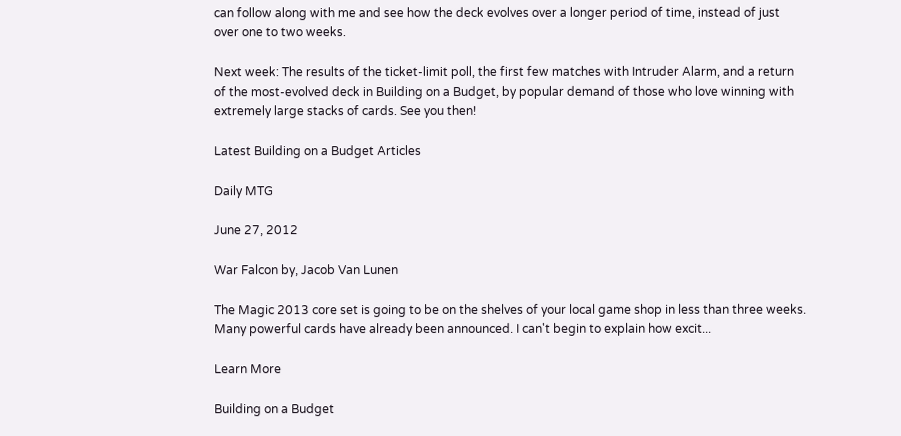can follow along with me and see how the deck evolves over a longer period of time, instead of just over one to two weeks.

Next week: The results of the ticket-limit poll, the first few matches with Intruder Alarm, and a return of the most-evolved deck in Building on a Budget, by popular demand of those who love winning with extremely large stacks of cards. See you then!

Latest Building on a Budget Articles

Daily MTG

June 27, 2012

War Falcon by, Jacob Van Lunen

The Magic 2013 core set is going to be on the shelves of your local game shop in less than three weeks. Many powerful cards have already been announced. I can't begin to explain how excit...

Learn More

Building on a Budget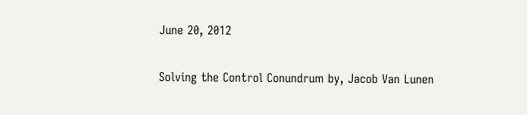June 20, 2012

Solving the Control Conundrum by, Jacob Van Lunen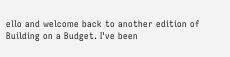ello and welcome back to another edition of Building on a Budget. I've been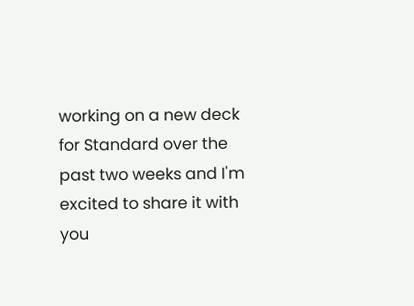working on a new deck for Standard over the past two weeks and I'm excited to share it with you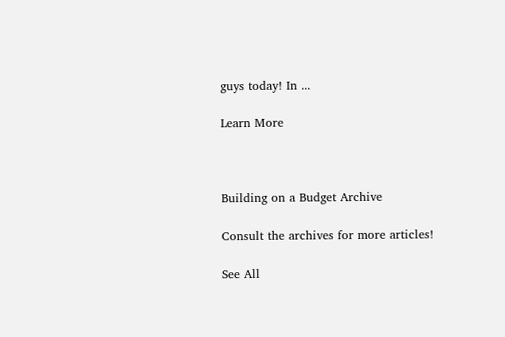guys today! In ...

Learn More



Building on a Budget Archive

Consult the archives for more articles!

See All